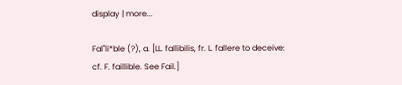display | more...

Fal"li*ble (?), a. [LL. fallibilis, fr. L. fallere to deceive: cf. F. faillible. See Fail.]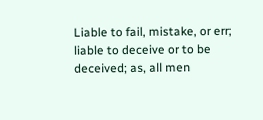Liable to fail, mistake, or err; liable to deceive or to be deceived; as, all men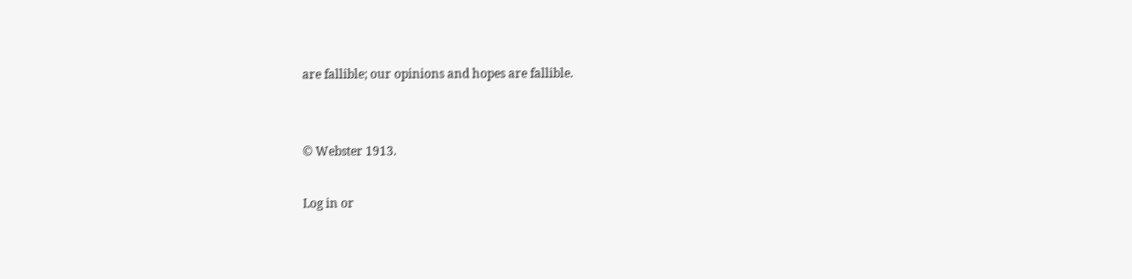are fallible; our opinions and hopes are fallible.


© Webster 1913.

Log in or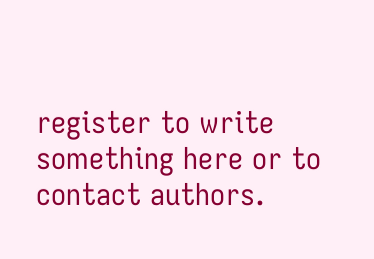register to write something here or to contact authors.